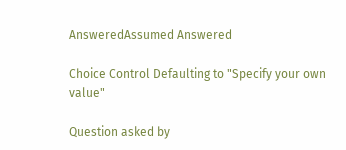AnsweredAssumed Answered

Choice Control Defaulting to "Specify your own value"

Question asked by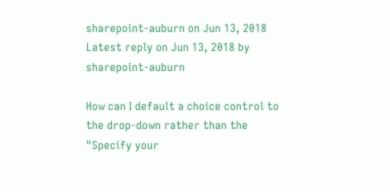sharepoint-auburn on Jun 13, 2018
Latest reply on Jun 13, 2018 by sharepoint-auburn

How can I default a choice control to the drop-down rather than the "Specify your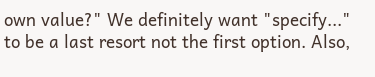own value?" We definitely want "specify..." to be a last resort not the first option. Also,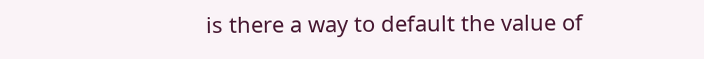is there a way to default the value of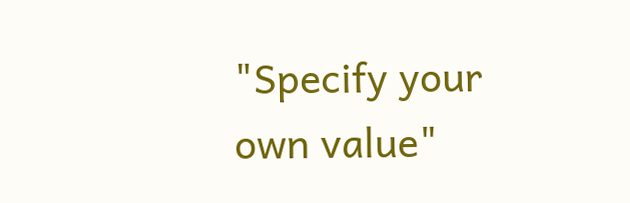"Specify your own value"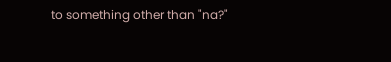to something other than "na?"